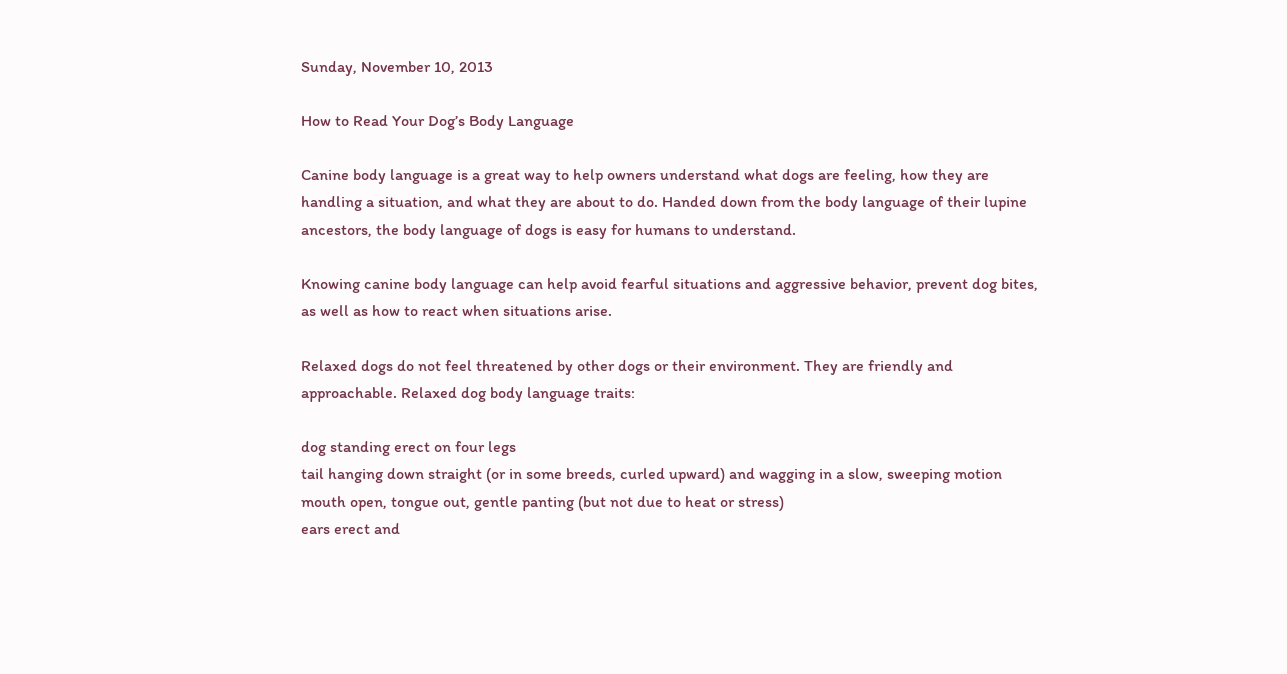Sunday, November 10, 2013

How to Read Your Dog’s Body Language

Canine body language is a great way to help owners understand what dogs are feeling, how they are handling a situation, and what they are about to do. Handed down from the body language of their lupine ancestors, the body language of dogs is easy for humans to understand.

Knowing canine body language can help avoid fearful situations and aggressive behavior, prevent dog bites, as well as how to react when situations arise.

Relaxed dogs do not feel threatened by other dogs or their environment. They are friendly and approachable. Relaxed dog body language traits:

dog standing erect on four legs
tail hanging down straight (or in some breeds, curled upward) and wagging in a slow, sweeping motion
mouth open, tongue out, gentle panting (but not due to heat or stress)
ears erect and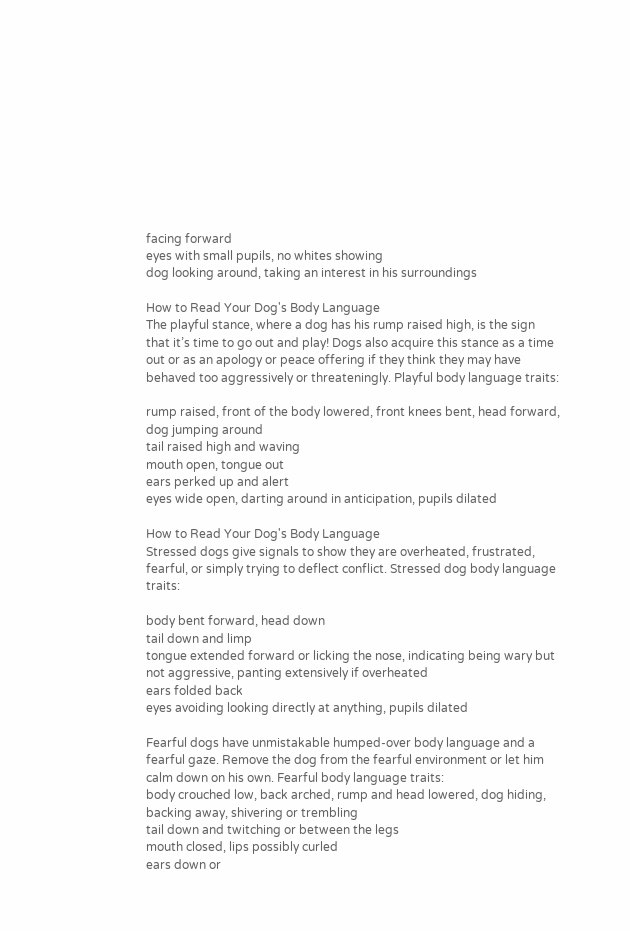facing forward
eyes with small pupils, no whites showing
dog looking around, taking an interest in his surroundings

How to Read Your Dog's Body Language
The playful stance, where a dog has his rump raised high, is the sign that it’s time to go out and play! Dogs also acquire this stance as a time out or as an apology or peace offering if they think they may have behaved too aggressively or threateningly. Playful body language traits:

rump raised, front of the body lowered, front knees bent, head forward, dog jumping around
tail raised high and waving
mouth open, tongue out
ears perked up and alert
eyes wide open, darting around in anticipation, pupils dilated

How to Read Your Dog's Body Language
Stressed dogs give signals to show they are overheated, frustrated, fearful, or simply trying to deflect conflict. Stressed dog body language traits:

body bent forward, head down
tail down and limp
tongue extended forward or licking the nose, indicating being wary but not aggressive, panting extensively if overheated
ears folded back
eyes avoiding looking directly at anything, pupils dilated

Fearful dogs have unmistakable humped-over body language and a fearful gaze. Remove the dog from the fearful environment or let him calm down on his own. Fearful body language traits:
body crouched low, back arched, rump and head lowered, dog hiding, backing away, shivering or trembling
tail down and twitching or between the legs
mouth closed, lips possibly curled
ears down or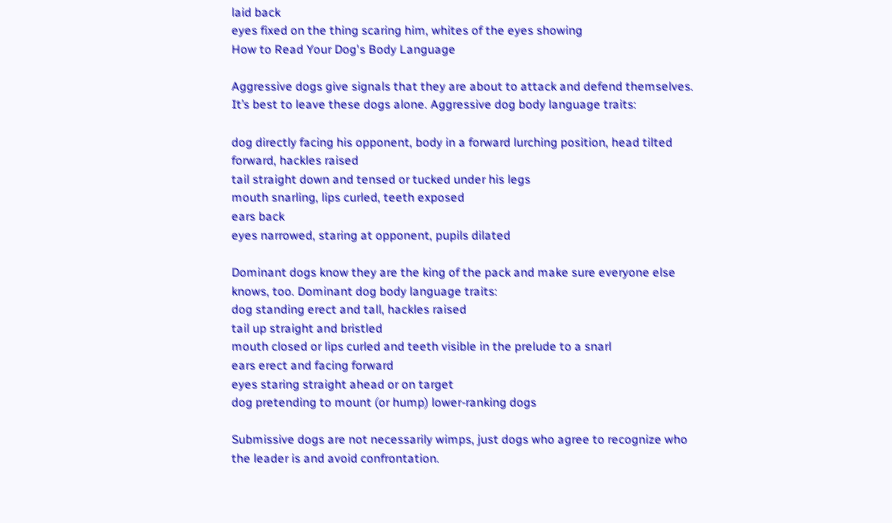laid back
eyes fixed on the thing scaring him, whites of the eyes showing
How to Read Your Dog's Body Language

Aggressive dogs give signals that they are about to attack and defend themselves. It’s best to leave these dogs alone. Aggressive dog body language traits:

dog directly facing his opponent, body in a forward lurching position, head tilted forward, hackles raised
tail straight down and tensed or tucked under his legs
mouth snarling, lips curled, teeth exposed
ears back
eyes narrowed, staring at opponent, pupils dilated

Dominant dogs know they are the king of the pack and make sure everyone else knows, too. Dominant dog body language traits:
dog standing erect and tall, hackles raised
tail up straight and bristled
mouth closed or lips curled and teeth visible in the prelude to a snarl
ears erect and facing forward
eyes staring straight ahead or on target
dog pretending to mount (or hump) lower-ranking dogs

Submissive dogs are not necessarily wimps, just dogs who agree to recognize who the leader is and avoid confrontation.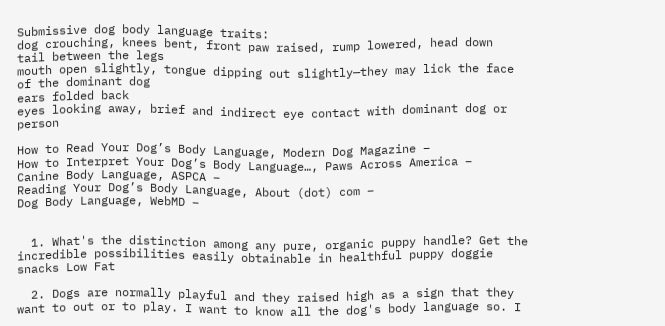Submissive dog body language traits:
dog crouching, knees bent, front paw raised, rump lowered, head down
tail between the legs
mouth open slightly, tongue dipping out slightly—they may lick the face of the dominant dog
ears folded back
eyes looking away, brief and indirect eye contact with dominant dog or person

How to Read Your Dog’s Body Language, Modern Dog Magazine –
How to Interpret Your Dog’s Body Language…, Paws Across America –
Canine Body Language, ASPCA –
Reading Your Dog’s Body Language, About (dot) com –
Dog Body Language, WebMD –


  1. What's the distinction among any pure, organic puppy handle? Get the incredible possibilities easily obtainable in healthful puppy doggie snacks Low Fat

  2. Dogs are normally playful and they raised high as a sign that they want to out or to play. I want to know all the dog's body language so. I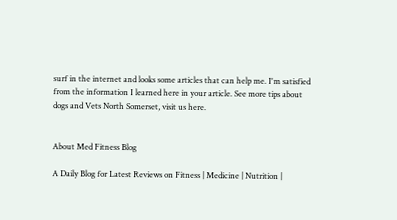surf in the internet and looks some articles that can help me. I'm satisfied from the information I learned here in your article. See more tips about dogs and Vets North Somerset, visit us here.


About Med Fitness Blog

A Daily Blog for Latest Reviews on Fitness | Medicine | Nutrition |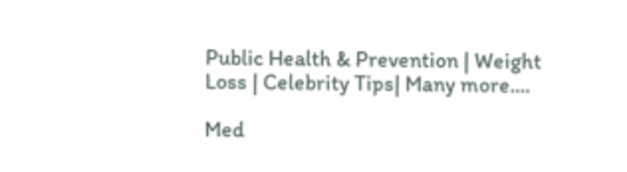Public Health & Prevention | Weight Loss | Celebrity Tips| Many more....

Med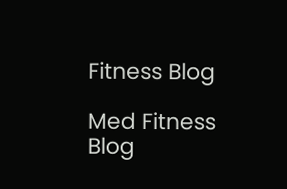Fitness Blog

Med Fitness Blog